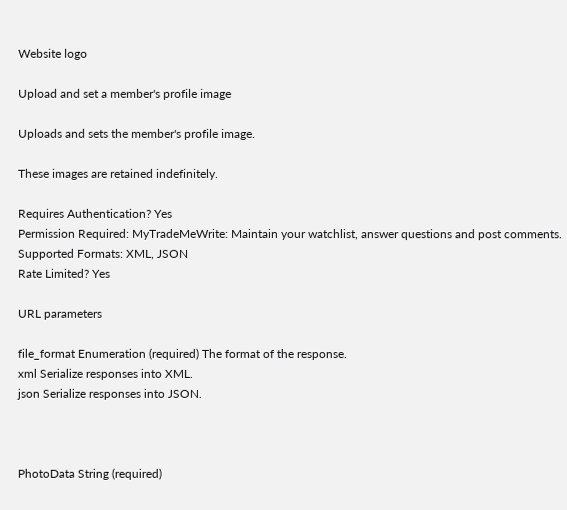Website logo

Upload and set a member's profile image

Uploads and sets the member's profile image.

These images are retained indefinitely.

Requires Authentication? Yes
Permission Required: MyTradeMeWrite: Maintain your watchlist, answer questions and post comments.
Supported Formats: XML, JSON
Rate Limited? Yes

URL parameters

file_format Enumeration (required) The format of the response.
xml Serialize responses into XML.
json Serialize responses into JSON.



PhotoData String (required)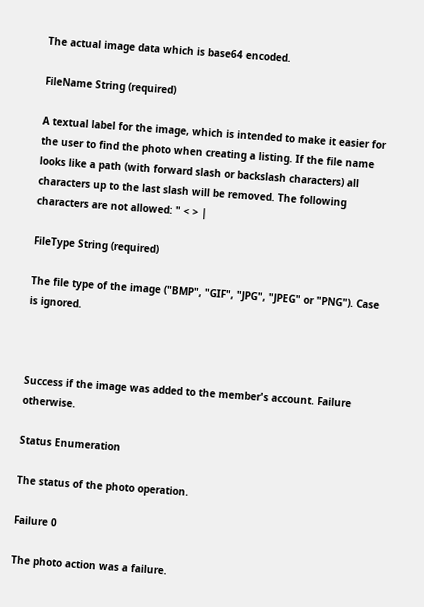The actual image data which is base64 encoded.

FileName String (required)

A textual label for the image, which is intended to make it easier for the user to find the photo when creating a listing. If the file name looks like a path (with forward slash or backslash characters) all characters up to the last slash will be removed. The following characters are not allowed: " < > |

FileType String (required)

The file type of the image ("BMP", "GIF", "JPG", "JPEG" or "PNG"). Case is ignored.



Success if the image was added to the member's account. Failure otherwise.

Status Enumeration

The status of the photo operation.

Failure 0

The photo action was a failure.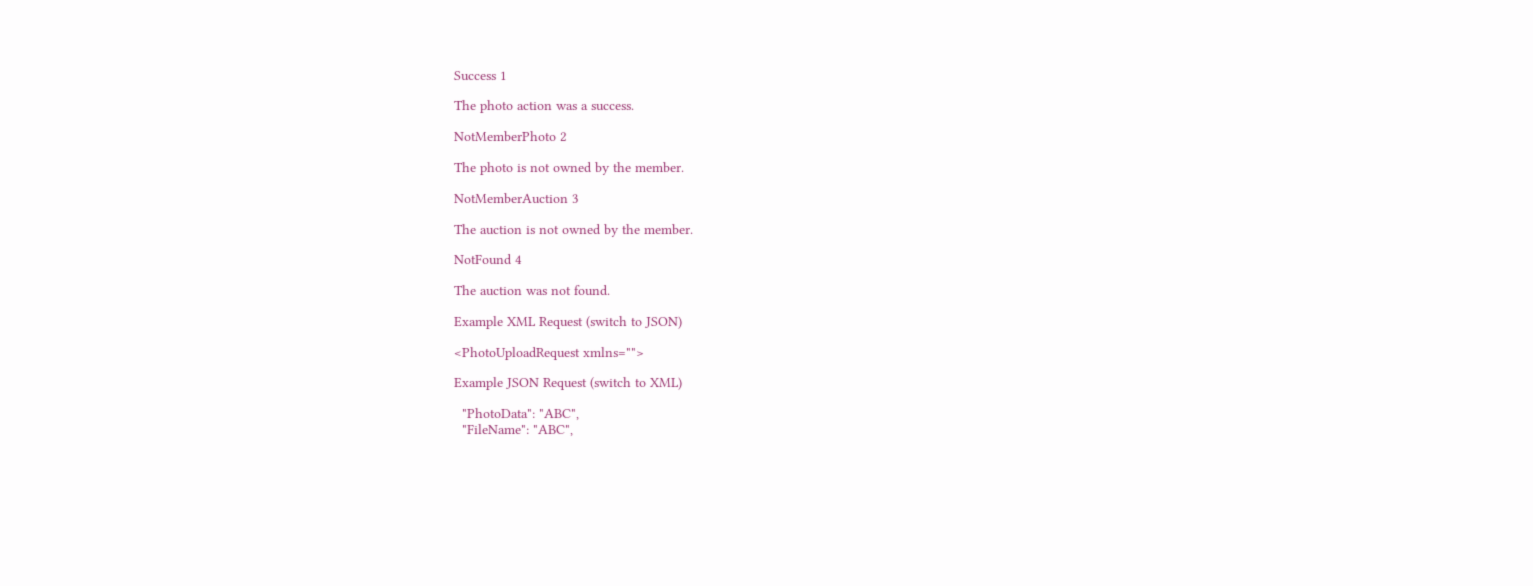Success 1

The photo action was a success.

NotMemberPhoto 2

The photo is not owned by the member.

NotMemberAuction 3

The auction is not owned by the member.

NotFound 4

The auction was not found.

Example XML Request (switch to JSON)

<PhotoUploadRequest xmlns="">

Example JSON Request (switch to XML)

  "PhotoData": "ABC",
  "FileName": "ABC",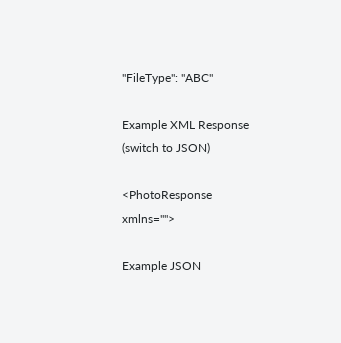"FileType": "ABC"

Example XML Response (switch to JSON)

<PhotoResponse xmlns="">

Example JSON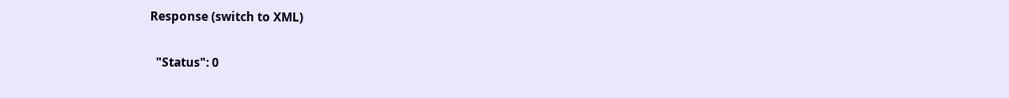Response (switch to XML)

  "Status": 0